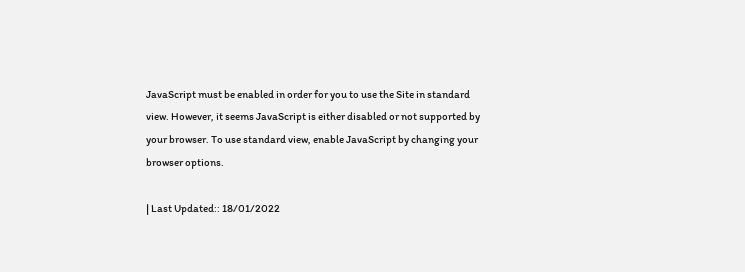JavaScript must be enabled in order for you to use the Site in standard view. However, it seems JavaScript is either disabled or not supported by your browser. To use standard view, enable JavaScript by changing your browser options.

| Last Updated:: 18/01/2022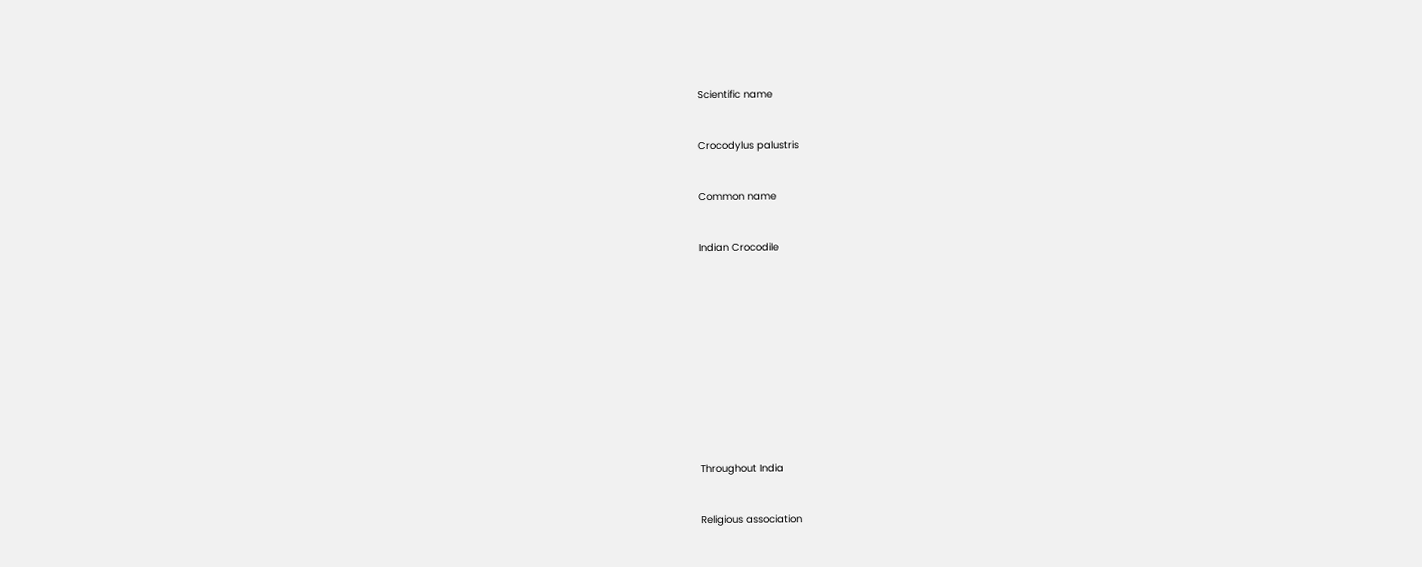Scientific name


Crocodylus palustris


Common name


Indian Crocodile












Throughout India


Religious association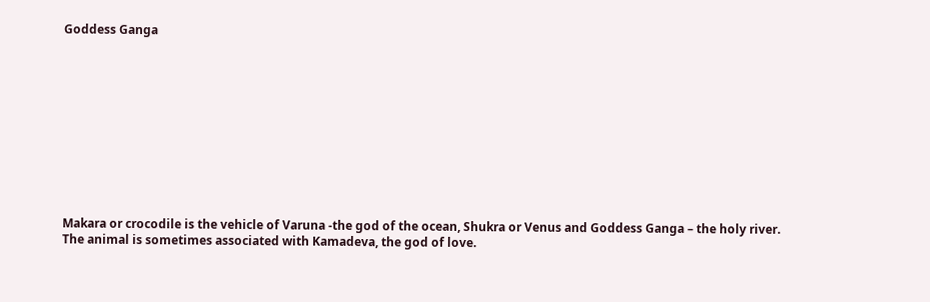Goddess Ganga











Makara or crocodile is the vehicle of Varuna -the god of the ocean, Shukra or Venus and Goddess Ganga – the holy river. The animal is sometimes associated with Kamadeva, the god of love.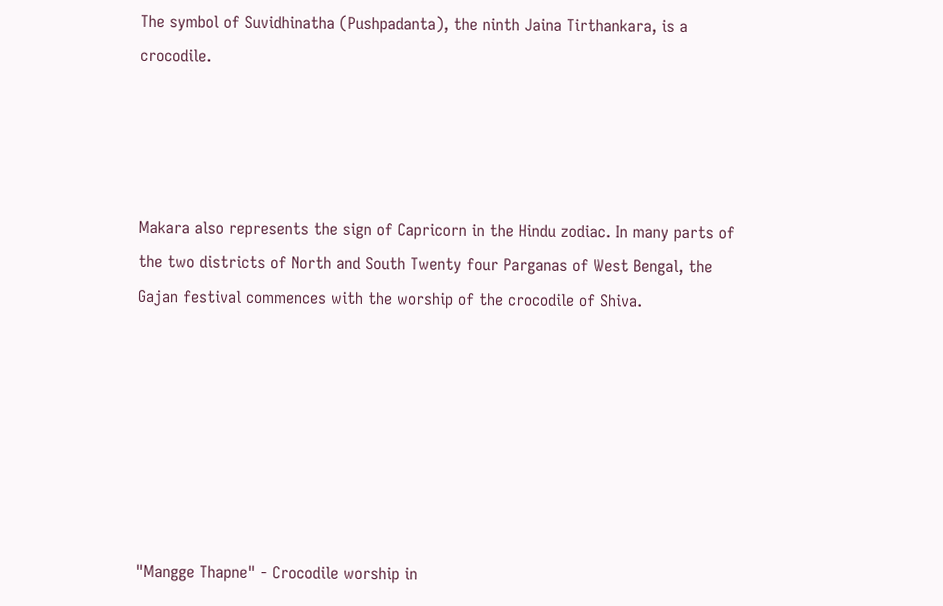The symbol of Suvidhinatha (Pushpadanta), the ninth Jaina Tirthankara, is a crocodile.




Makara also represents the sign of Capricorn in the Hindu zodiac. In many parts of the two districts of North and South Twenty four Parganas of West Bengal, the Gajan festival commences with the worship of the crocodile of Shiva.







"Mangge Thapne" - Crocodile worship in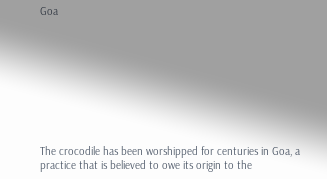Goa









The crocodile has been worshipped for centuries in Goa, a practice that is believed to owe its origin to the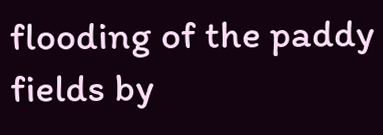flooding of the paddy fields by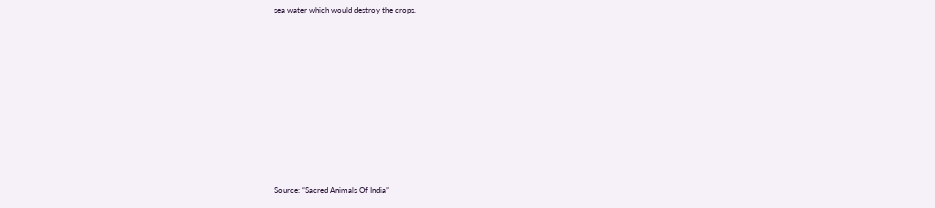sea water which would destroy the crops.










Source: “Sacred Animals Of India”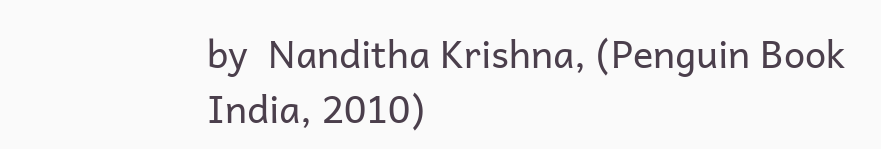by  Nanditha Krishna, (Penguin Book India, 2010)